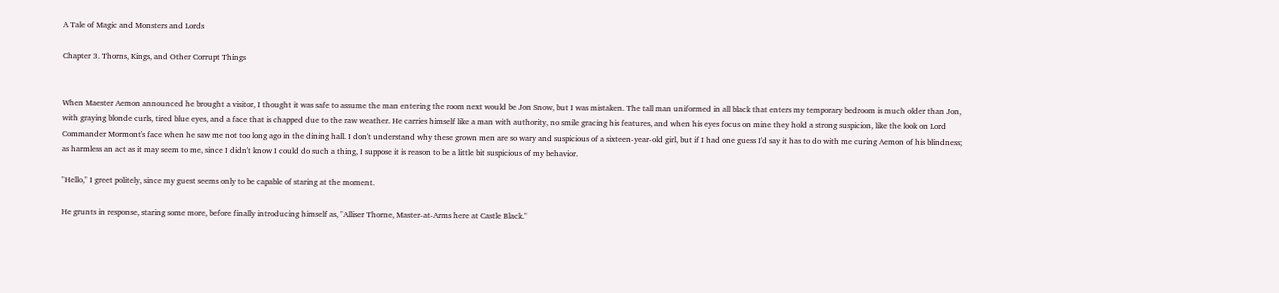A Tale of Magic and Monsters and Lords

Chapter 3. Thorns, Kings, and Other Corrupt Things


When Maester Aemon announced he brought a visitor, I thought it was safe to assume the man entering the room next would be Jon Snow, but I was mistaken. The tall man uniformed in all black that enters my temporary bedroom is much older than Jon, with graying blonde curls, tired blue eyes, and a face that is chapped due to the raw weather. He carries himself like a man with authority, no smile gracing his features, and when his eyes focus on mine they hold a strong suspicion, like the look on Lord Commander Mormont's face when he saw me not too long ago in the dining hall. I don't understand why these grown men are so wary and suspicious of a sixteen-year-old girl, but if I had one guess I'd say it has to do with me curing Aemon of his blindness; as harmless an act as it may seem to me, since I didn't know I could do such a thing, I suppose it is reason to be a little bit suspicious of my behavior.

"Hello," I greet politely, since my guest seems only to be capable of staring at the moment.

He grunts in response, staring some more, before finally introducing himself as, "Alliser Thorne, Master-at-Arms here at Castle Black."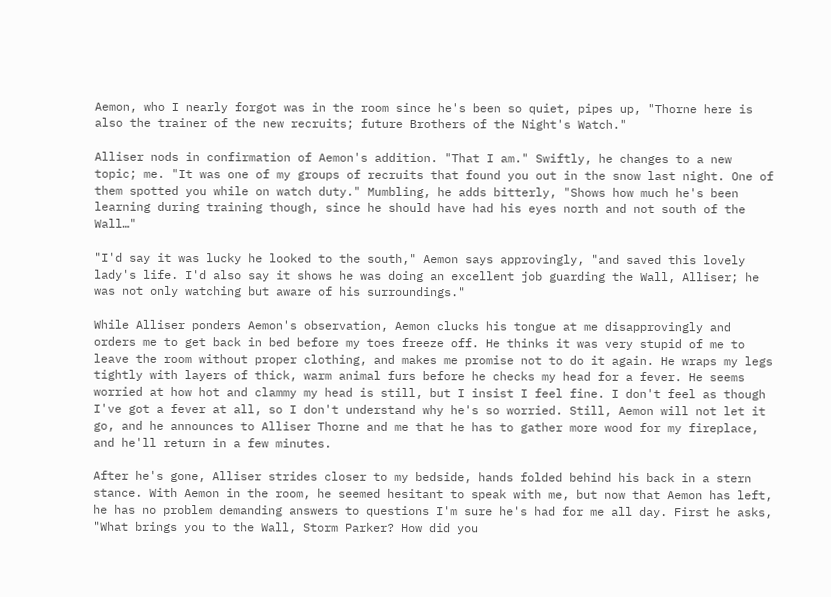Aemon, who I nearly forgot was in the room since he's been so quiet, pipes up, "Thorne here is also the trainer of the new recruits; future Brothers of the Night's Watch."

Alliser nods in confirmation of Aemon's addition. "That I am." Swiftly, he changes to a new topic; me. "It was one of my groups of recruits that found you out in the snow last night. One of them spotted you while on watch duty." Mumbling, he adds bitterly, "Shows how much he's been learning during training though, since he should have had his eyes north and not south of the Wall…"

"I'd say it was lucky he looked to the south," Aemon says approvingly, "and saved this lovely lady's life. I'd also say it shows he was doing an excellent job guarding the Wall, Alliser; he was not only watching but aware of his surroundings."

While Alliser ponders Aemon's observation, Aemon clucks his tongue at me disapprovingly and orders me to get back in bed before my toes freeze off. He thinks it was very stupid of me to leave the room without proper clothing, and makes me promise not to do it again. He wraps my legs tightly with layers of thick, warm animal furs before he checks my head for a fever. He seems worried at how hot and clammy my head is still, but I insist I feel fine. I don't feel as though I've got a fever at all, so I don't understand why he's so worried. Still, Aemon will not let it go, and he announces to Alliser Thorne and me that he has to gather more wood for my fireplace, and he'll return in a few minutes.

After he's gone, Alliser strides closer to my bedside, hands folded behind his back in a stern stance. With Aemon in the room, he seemed hesitant to speak with me, but now that Aemon has left, he has no problem demanding answers to questions I'm sure he's had for me all day. First he asks, "What brings you to the Wall, Storm Parker? How did you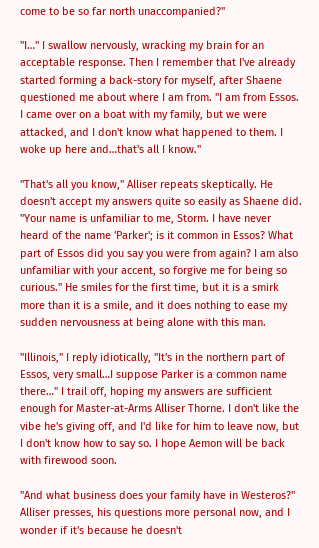come to be so far north unaccompanied?"

"I…" I swallow nervously, wracking my brain for an acceptable response. Then I remember that I've already started forming a back-story for myself, after Shaene questioned me about where I am from. "I am from Essos. I came over on a boat with my family, but we were attacked, and I don't know what happened to them. I woke up here and…that's all I know."

"That's all you know," Alliser repeats skeptically. He doesn't accept my answers quite so easily as Shaene did. "Your name is unfamiliar to me, Storm. I have never heard of the name 'Parker'; is it common in Essos? What part of Essos did you say you were from again? I am also unfamiliar with your accent, so forgive me for being so curious." He smiles for the first time, but it is a smirk more than it is a smile, and it does nothing to ease my sudden nervousness at being alone with this man.

"Illinois," I reply idiotically, "It's in the northern part of Essos, very small…I suppose Parker is a common name there…" I trail off, hoping my answers are sufficient enough for Master-at-Arms Alliser Thorne. I don't like the vibe he's giving off, and I'd like for him to leave now, but I don't know how to say so. I hope Aemon will be back with firewood soon.

"And what business does your family have in Westeros?" Alliser presses, his questions more personal now, and I wonder if it's because he doesn't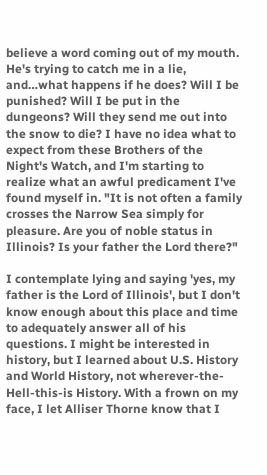believe a word coming out of my mouth. He's trying to catch me in a lie, and…what happens if he does? Will I be punished? Will I be put in the dungeons? Will they send me out into the snow to die? I have no idea what to expect from these Brothers of the Night's Watch, and I'm starting to realize what an awful predicament I've found myself in. "It is not often a family crosses the Narrow Sea simply for pleasure. Are you of noble status in Illinois? Is your father the Lord there?"

I contemplate lying and saying 'yes, my father is the Lord of Illinois', but I don't know enough about this place and time to adequately answer all of his questions. I might be interested in history, but I learned about U.S. History and World History, not wherever-the-Hell-this-is History. With a frown on my face, I let Alliser Thorne know that I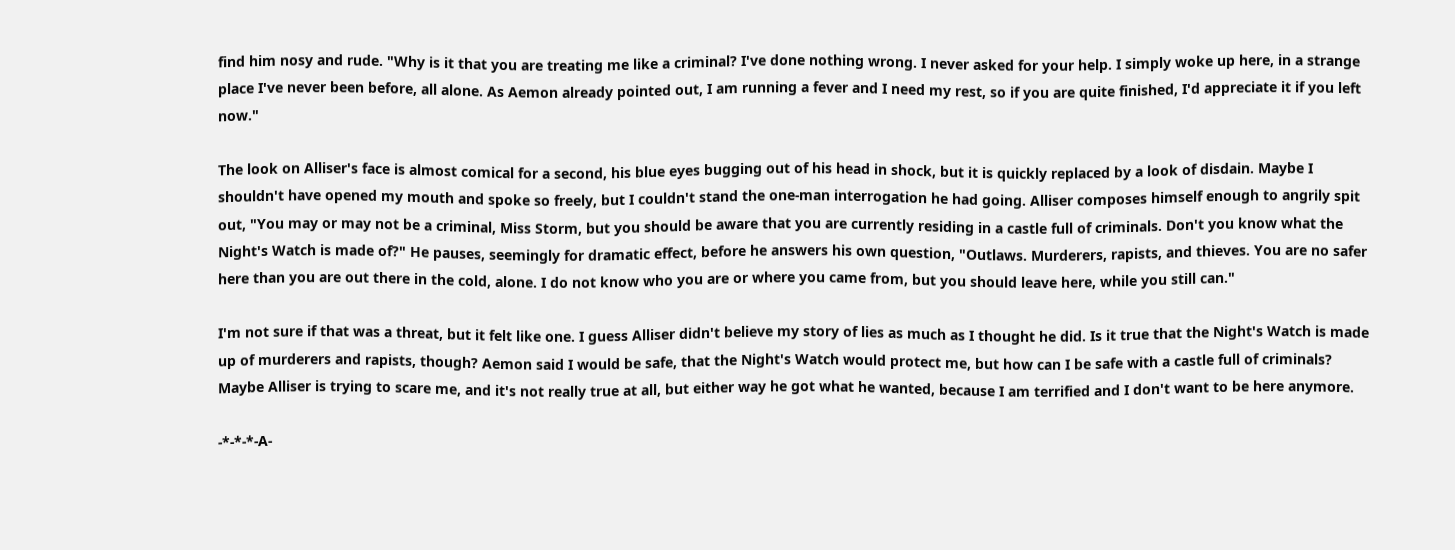find him nosy and rude. "Why is it that you are treating me like a criminal? I've done nothing wrong. I never asked for your help. I simply woke up here, in a strange place I've never been before, all alone. As Aemon already pointed out, I am running a fever and I need my rest, so if you are quite finished, I'd appreciate it if you left now."

The look on Alliser's face is almost comical for a second, his blue eyes bugging out of his head in shock, but it is quickly replaced by a look of disdain. Maybe I shouldn't have opened my mouth and spoke so freely, but I couldn't stand the one-man interrogation he had going. Alliser composes himself enough to angrily spit out, "You may or may not be a criminal, Miss Storm, but you should be aware that you are currently residing in a castle full of criminals. Don't you know what the Night's Watch is made of?" He pauses, seemingly for dramatic effect, before he answers his own question, "Outlaws. Murderers, rapists, and thieves. You are no safer here than you are out there in the cold, alone. I do not know who you are or where you came from, but you should leave here, while you still can."

I'm not sure if that was a threat, but it felt like one. I guess Alliser didn't believe my story of lies as much as I thought he did. Is it true that the Night's Watch is made up of murderers and rapists, though? Aemon said I would be safe, that the Night's Watch would protect me, but how can I be safe with a castle full of criminals? Maybe Alliser is trying to scare me, and it's not really true at all, but either way he got what he wanted, because I am terrified and I don't want to be here anymore.

-*-*-*-A-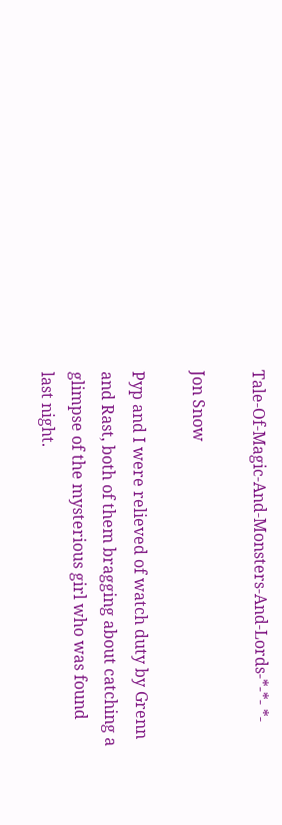Tale-Of-Magic-And-Monsters-And-Lords-*-*- *-

Jon Snow

Pyp and I were relieved of watch duty by Grenn and Rast, both of them bragging about catching a glimpse of the mysterious girl who was found last night.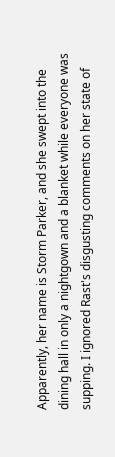Apparently, her name is Storm Parker, and she swept into the dining hall in only a nightgown and a blanket while everyone was supping. I ignored Rast's disgusting comments on her state of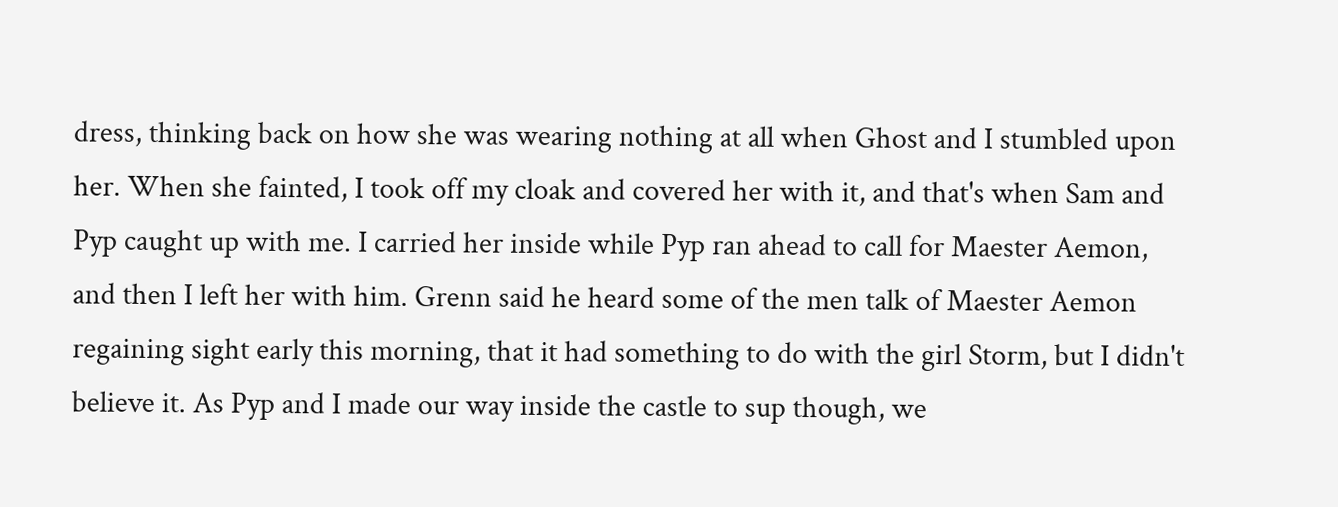dress, thinking back on how she was wearing nothing at all when Ghost and I stumbled upon her. When she fainted, I took off my cloak and covered her with it, and that's when Sam and Pyp caught up with me. I carried her inside while Pyp ran ahead to call for Maester Aemon, and then I left her with him. Grenn said he heard some of the men talk of Maester Aemon regaining sight early this morning, that it had something to do with the girl Storm, but I didn't believe it. As Pyp and I made our way inside the castle to sup though, we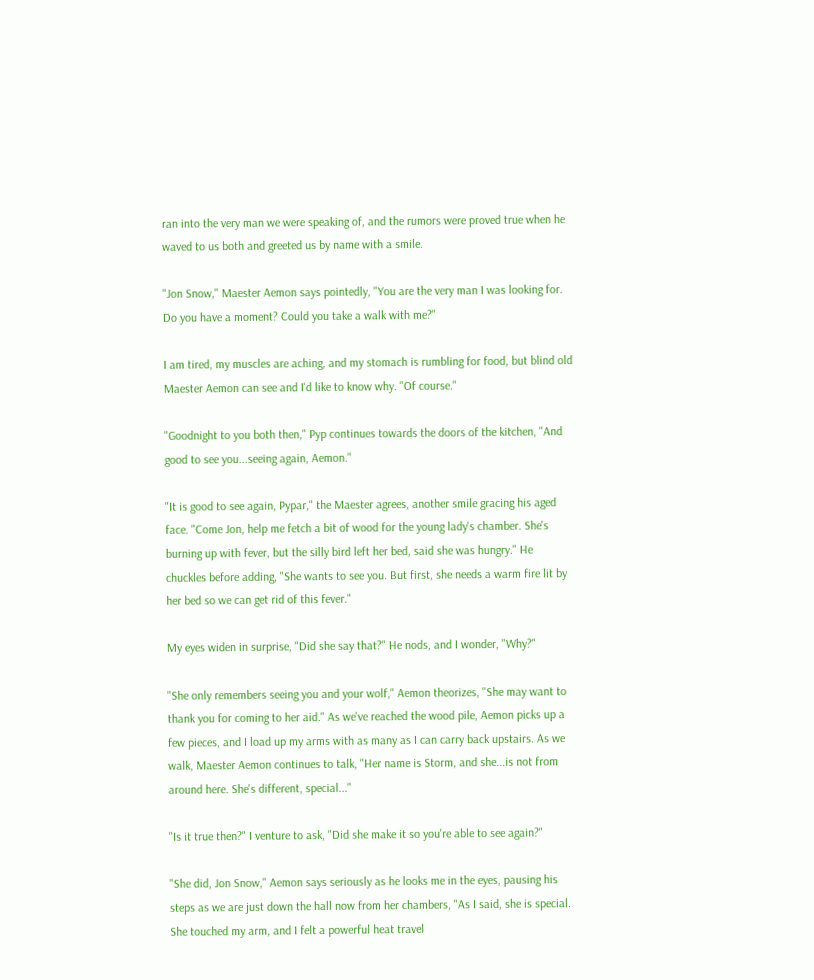ran into the very man we were speaking of, and the rumors were proved true when he waved to us both and greeted us by name with a smile.

"Jon Snow," Maester Aemon says pointedly, "You are the very man I was looking for. Do you have a moment? Could you take a walk with me?"

I am tired, my muscles are aching, and my stomach is rumbling for food, but blind old Maester Aemon can see and I'd like to know why. "Of course."

"Goodnight to you both then," Pyp continues towards the doors of the kitchen, "And good to see you...seeing again, Aemon."

"It is good to see again, Pypar," the Maester agrees, another smile gracing his aged face. "Come Jon, help me fetch a bit of wood for the young lady's chamber. She's burning up with fever, but the silly bird left her bed, said she was hungry." He chuckles before adding, "She wants to see you. But first, she needs a warm fire lit by her bed so we can get rid of this fever."

My eyes widen in surprise, "Did she say that?" He nods, and I wonder, "Why?"

"She only remembers seeing you and your wolf," Aemon theorizes, "She may want to thank you for coming to her aid." As we've reached the wood pile, Aemon picks up a few pieces, and I load up my arms with as many as I can carry back upstairs. As we walk, Maester Aemon continues to talk, "Her name is Storm, and she...is not from around here. She's different, special..."

"Is it true then?" I venture to ask, "Did she make it so you're able to see again?"

"She did, Jon Snow," Aemon says seriously as he looks me in the eyes, pausing his steps as we are just down the hall now from her chambers, "As I said, she is special. She touched my arm, and I felt a powerful heat travel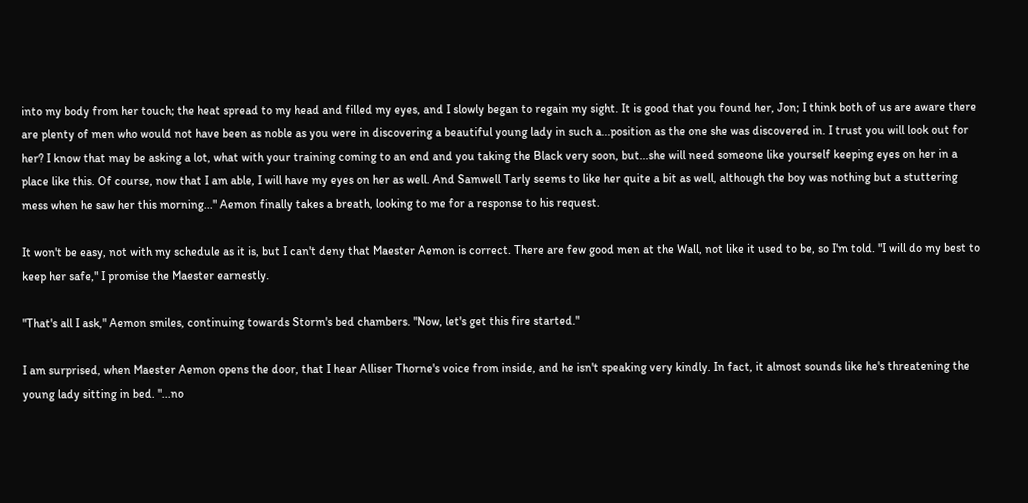into my body from her touch; the heat spread to my head and filled my eyes, and I slowly began to regain my sight. It is good that you found her, Jon; I think both of us are aware there are plenty of men who would not have been as noble as you were in discovering a beautiful young lady in such a...position as the one she was discovered in. I trust you will look out for her? I know that may be asking a lot, what with your training coming to an end and you taking the Black very soon, but...she will need someone like yourself keeping eyes on her in a place like this. Of course, now that I am able, I will have my eyes on her as well. And Samwell Tarly seems to like her quite a bit as well, although the boy was nothing but a stuttering mess when he saw her this morning..." Aemon finally takes a breath, looking to me for a response to his request.

It won't be easy, not with my schedule as it is, but I can't deny that Maester Aemon is correct. There are few good men at the Wall, not like it used to be, so I'm told. "I will do my best to keep her safe," I promise the Maester earnestly.

"That's all I ask," Aemon smiles, continuing towards Storm's bed chambers. "Now, let's get this fire started."

I am surprised, when Maester Aemon opens the door, that I hear Alliser Thorne's voice from inside, and he isn't speaking very kindly. In fact, it almost sounds like he's threatening the young lady sitting in bed. "...no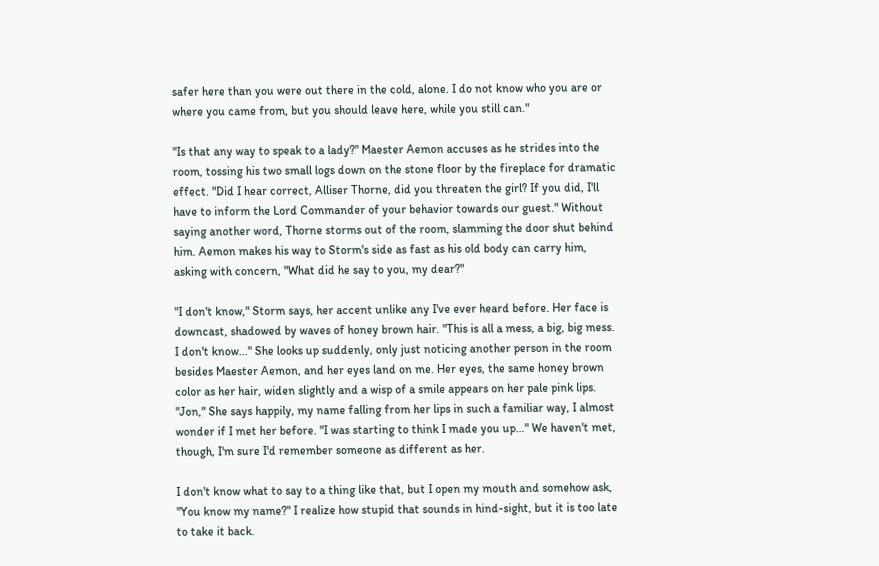safer here than you were out there in the cold, alone. I do not know who you are or where you came from, but you should leave here, while you still can."

"Is that any way to speak to a lady?" Maester Aemon accuses as he strides into the room, tossing his two small logs down on the stone floor by the fireplace for dramatic effect. "Did I hear correct, Alliser Thorne, did you threaten the girl? If you did, I'll have to inform the Lord Commander of your behavior towards our guest." Without saying another word, Thorne storms out of the room, slamming the door shut behind him. Aemon makes his way to Storm's side as fast as his old body can carry him, asking with concern, "What did he say to you, my dear?"

"I don't know," Storm says, her accent unlike any I've ever heard before. Her face is downcast, shadowed by waves of honey brown hair. "This is all a mess, a big, big mess. I don't know..." She looks up suddenly, only just noticing another person in the room besides Maester Aemon, and her eyes land on me. Her eyes, the same honey brown color as her hair, widen slightly and a wisp of a smile appears on her pale pink lips. "Jon," She says happily, my name falling from her lips in such a familiar way, I almost wonder if I met her before. "I was starting to think I made you up..." We haven't met, though, I'm sure I'd remember someone as different as her.

I don't know what to say to a thing like that, but I open my mouth and somehow ask, "You know my name?" I realize how stupid that sounds in hind-sight, but it is too late to take it back.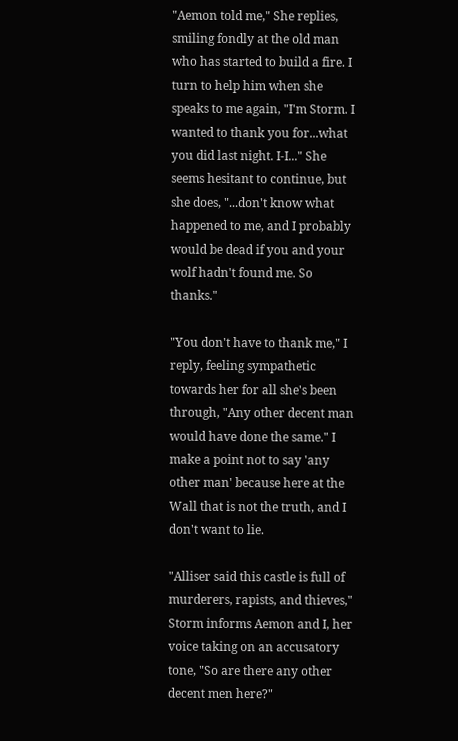"Aemon told me," She replies, smiling fondly at the old man who has started to build a fire. I turn to help him when she speaks to me again, "I'm Storm. I wanted to thank you for...what you did last night. I-I..." She seems hesitant to continue, but she does, "...don't know what happened to me, and I probably would be dead if you and your wolf hadn't found me. So thanks."

"You don't have to thank me," I reply, feeling sympathetic towards her for all she's been through, "Any other decent man would have done the same." I make a point not to say 'any other man' because here at the Wall that is not the truth, and I don't want to lie.

"Alliser said this castle is full of murderers, rapists, and thieves," Storm informs Aemon and I, her voice taking on an accusatory tone, "So are there any other decent men here?"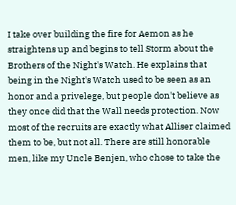I take over building the fire for Aemon as he straightens up and begins to tell Storm about the Brothers of the Night's Watch. He explains that being in the Night's Watch used to be seen as an honor and a privelege, but people don't believe as they once did that the Wall needs protection. Now most of the recruits are exactly what Alliser claimed them to be, but not all. There are still honorable men, like my Uncle Benjen, who chose to take the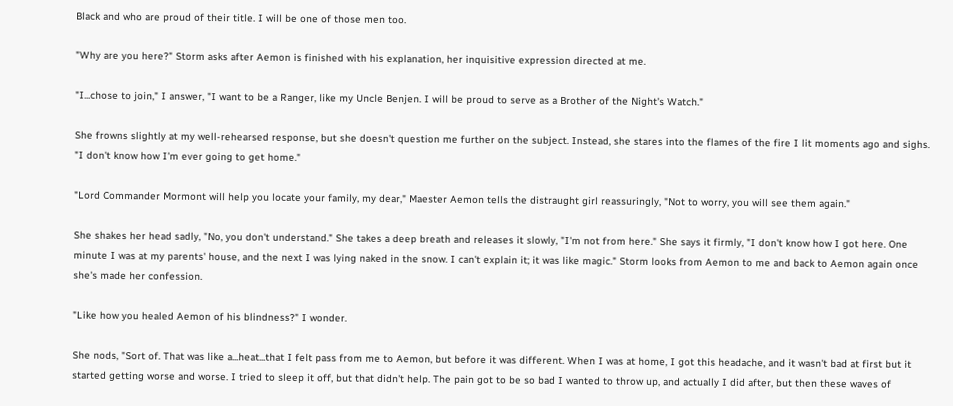Black and who are proud of their title. I will be one of those men too.

"Why are you here?" Storm asks after Aemon is finished with his explanation, her inquisitive expression directed at me.

"I...chose to join," I answer, "I want to be a Ranger, like my Uncle Benjen. I will be proud to serve as a Brother of the Night's Watch."

She frowns slightly at my well-rehearsed response, but she doesn't question me further on the subject. Instead, she stares into the flames of the fire I lit moments ago and sighs. "I don't know how I'm ever going to get home."

"Lord Commander Mormont will help you locate your family, my dear," Maester Aemon tells the distraught girl reassuringly, "Not to worry, you will see them again."

She shakes her head sadly, "No, you don't understand." She takes a deep breath and releases it slowly, "I'm not from here." She says it firmly, "I don't know how I got here. One minute I was at my parents' house, and the next I was lying naked in the snow. I can't explain it; it was like magic." Storm looks from Aemon to me and back to Aemon again once she's made her confession.

"Like how you healed Aemon of his blindness?" I wonder.

She nods, "Sort of. That was like a...heat...that I felt pass from me to Aemon, but before it was different. When I was at home, I got this headache, and it wasn't bad at first but it started getting worse and worse. I tried to sleep it off, but that didn't help. The pain got to be so bad I wanted to throw up, and actually I did after, but then these waves of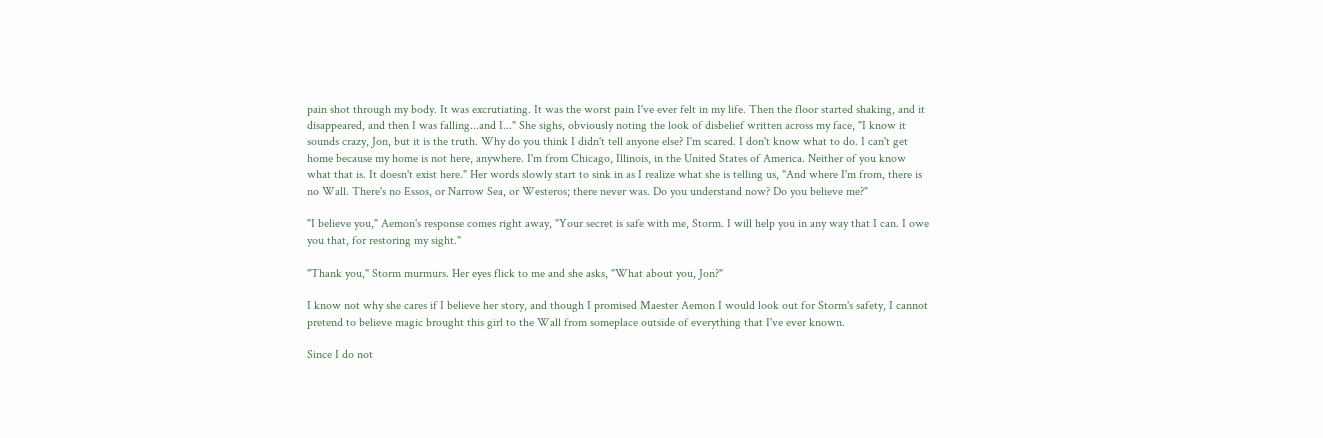pain shot through my body. It was excrutiating. It was the worst pain I've ever felt in my life. Then the floor started shaking, and it disappeared, and then I was falling...and I..." She sighs, obviously noting the look of disbelief written across my face, "I know it sounds crazy, Jon, but it is the truth. Why do you think I didn't tell anyone else? I'm scared. I don't know what to do. I can't get home because my home is not here, anywhere. I'm from Chicago, Illinois, in the United States of America. Neither of you know what that is. It doesn't exist here." Her words slowly start to sink in as I realize what she is telling us, "And where I'm from, there is no Wall. There's no Essos, or Narrow Sea, or Westeros; there never was. Do you understand now? Do you believe me?"

"I believe you," Aemon's response comes right away, "Your secret is safe with me, Storm. I will help you in any way that I can. I owe you that, for restoring my sight."

"Thank you," Storm murmurs. Her eyes flick to me and she asks, "What about you, Jon?"

I know not why she cares if I believe her story, and though I promised Maester Aemon I would look out for Storm's safety, I cannot pretend to believe magic brought this girl to the Wall from someplace outside of everything that I've ever known.

Since I do not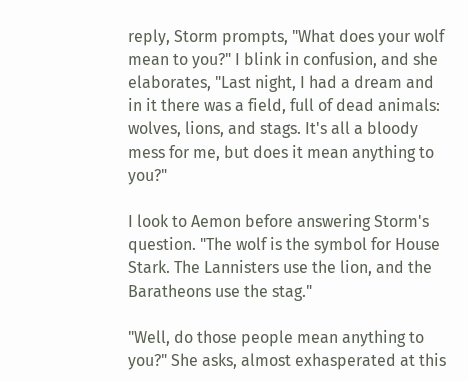reply, Storm prompts, "What does your wolf mean to you?" I blink in confusion, and she elaborates, "Last night, I had a dream and in it there was a field, full of dead animals: wolves, lions, and stags. It's all a bloody mess for me, but does it mean anything to you?"

I look to Aemon before answering Storm's question. "The wolf is the symbol for House Stark. The Lannisters use the lion, and the Baratheons use the stag."

"Well, do those people mean anything to you?" She asks, almost exhasperated at this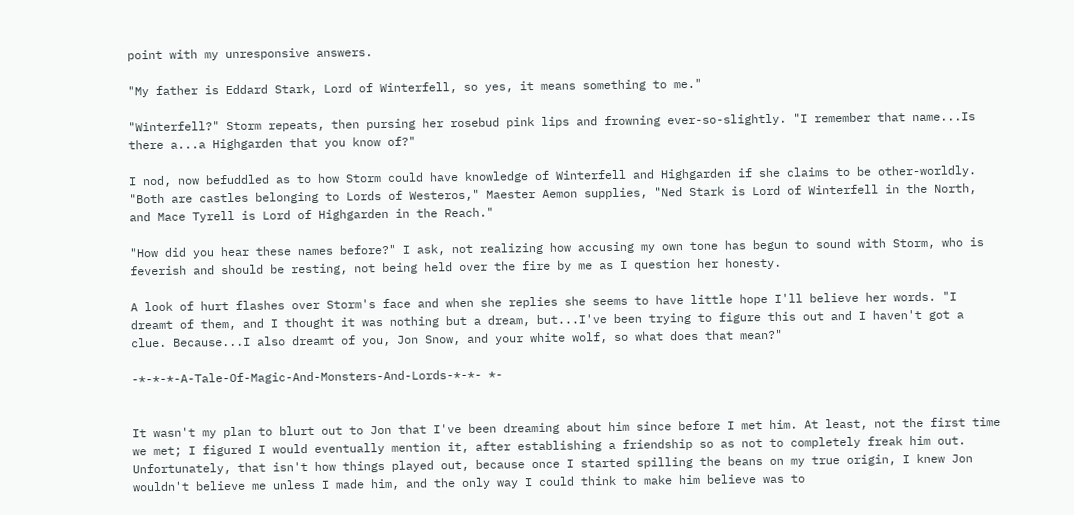point with my unresponsive answers.

"My father is Eddard Stark, Lord of Winterfell, so yes, it means something to me."

"Winterfell?" Storm repeats, then pursing her rosebud pink lips and frowning ever-so-slightly. "I remember that name...Is there a...a Highgarden that you know of?"

I nod, now befuddled as to how Storm could have knowledge of Winterfell and Highgarden if she claims to be other-worldly. "Both are castles belonging to Lords of Westeros," Maester Aemon supplies, "Ned Stark is Lord of Winterfell in the North, and Mace Tyrell is Lord of Highgarden in the Reach."

"How did you hear these names before?" I ask, not realizing how accusing my own tone has begun to sound with Storm, who is feverish and should be resting, not being held over the fire by me as I question her honesty.

A look of hurt flashes over Storm's face and when she replies she seems to have little hope I'll believe her words. "I dreamt of them, and I thought it was nothing but a dream, but...I've been trying to figure this out and I haven't got a clue. Because...I also dreamt of you, Jon Snow, and your white wolf, so what does that mean?"

-*-*-*-A-Tale-Of-Magic-And-Monsters-And-Lords-*-*- *-


It wasn't my plan to blurt out to Jon that I've been dreaming about him since before I met him. At least, not the first time we met; I figured I would eventually mention it, after establishing a friendship so as not to completely freak him out. Unfortunately, that isn't how things played out, because once I started spilling the beans on my true origin, I knew Jon wouldn't believe me unless I made him, and the only way I could think to make him believe was to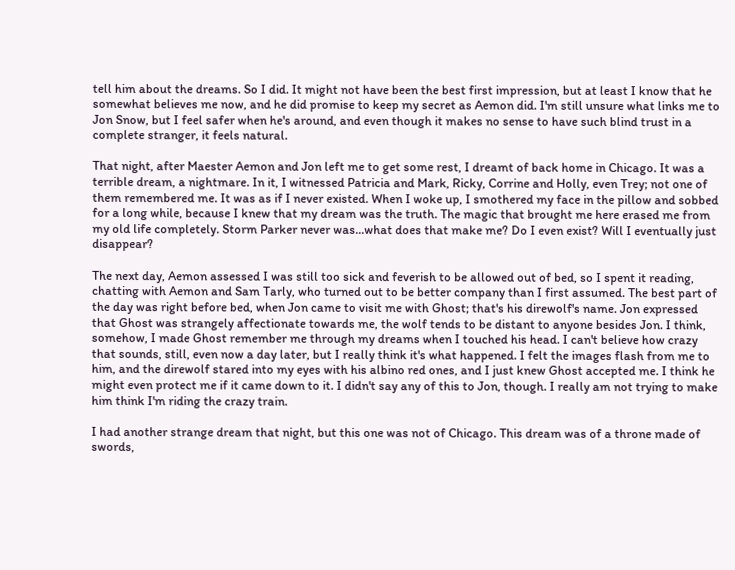tell him about the dreams. So I did. It might not have been the best first impression, but at least I know that he somewhat believes me now, and he did promise to keep my secret as Aemon did. I'm still unsure what links me to Jon Snow, but I feel safer when he's around, and even though it makes no sense to have such blind trust in a complete stranger, it feels natural.

That night, after Maester Aemon and Jon left me to get some rest, I dreamt of back home in Chicago. It was a terrible dream, a nightmare. In it, I witnessed Patricia and Mark, Ricky, Corrine and Holly, even Trey; not one of them remembered me. It was as if I never existed. When I woke up, I smothered my face in the pillow and sobbed for a long while, because I knew that my dream was the truth. The magic that brought me here erased me from my old life completely. Storm Parker never was...what does that make me? Do I even exist? Will I eventually just disappear?

The next day, Aemon assessed I was still too sick and feverish to be allowed out of bed, so I spent it reading, chatting with Aemon and Sam Tarly, who turned out to be better company than I first assumed. The best part of the day was right before bed, when Jon came to visit me with Ghost; that's his direwolf's name. Jon expressed that Ghost was strangely affectionate towards me, the wolf tends to be distant to anyone besides Jon. I think, somehow, I made Ghost remember me through my dreams when I touched his head. I can't believe how crazy that sounds, still, even now a day later, but I really think it's what happened. I felt the images flash from me to him, and the direwolf stared into my eyes with his albino red ones, and I just knew Ghost accepted me. I think he might even protect me if it came down to it. I didn't say any of this to Jon, though. I really am not trying to make him think I'm riding the crazy train.

I had another strange dream that night, but this one was not of Chicago. This dream was of a throne made of swords,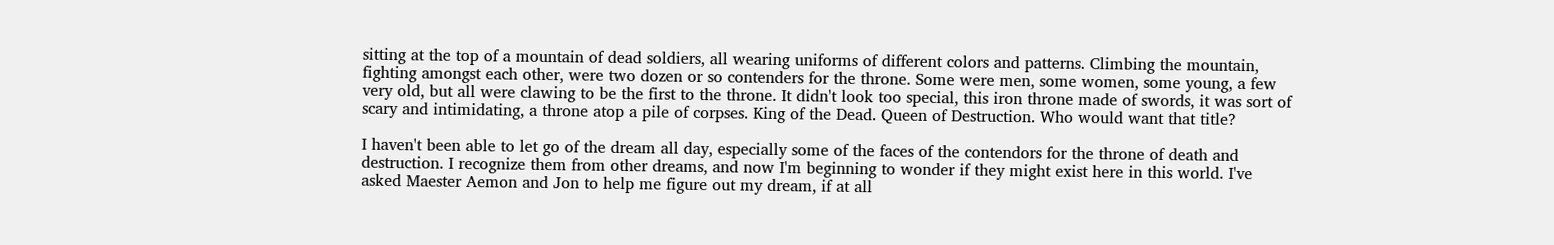sitting at the top of a mountain of dead soldiers, all wearing uniforms of different colors and patterns. Climbing the mountain, fighting amongst each other, were two dozen or so contenders for the throne. Some were men, some women, some young, a few very old, but all were clawing to be the first to the throne. It didn't look too special, this iron throne made of swords, it was sort of scary and intimidating, a throne atop a pile of corpses. King of the Dead. Queen of Destruction. Who would want that title?

I haven't been able to let go of the dream all day, especially some of the faces of the contendors for the throne of death and destruction. I recognize them from other dreams, and now I'm beginning to wonder if they might exist here in this world. I've asked Maester Aemon and Jon to help me figure out my dream, if at all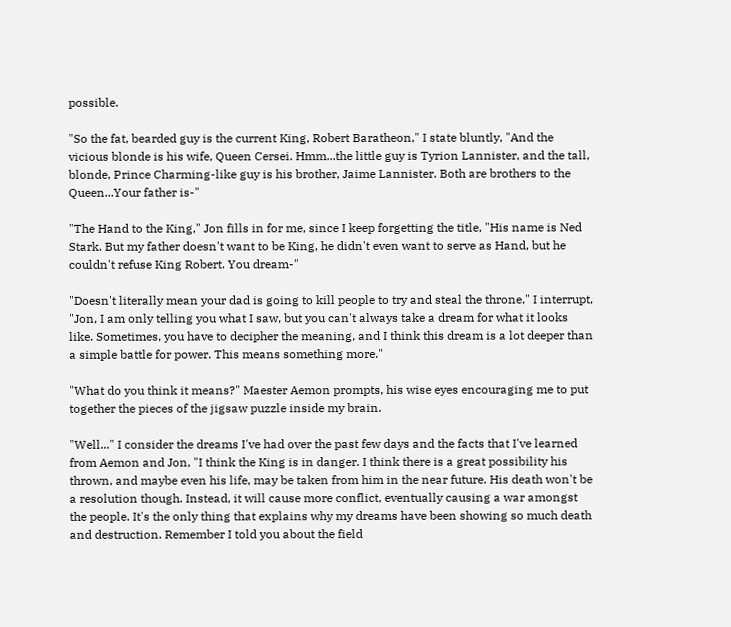possible.

"So the fat, bearded guy is the current King, Robert Baratheon," I state bluntly, "And the vicious blonde is his wife, Queen Cersei. Hmm...the little guy is Tyrion Lannister, and the tall, blonde, Prince Charming-like guy is his brother, Jaime Lannister. Both are brothers to the Queen...Your father is-"

"The Hand to the King," Jon fills in for me, since I keep forgetting the title, "His name is Ned Stark. But my father doesn't want to be King, he didn't even want to serve as Hand, but he couldn't refuse King Robert. You dream-"

"Doesn't literally mean your dad is going to kill people to try and steal the throne," I interrupt, "Jon, I am only telling you what I saw, but you can't always take a dream for what it looks like. Sometimes, you have to decipher the meaning, and I think this dream is a lot deeper than a simple battle for power. This means something more."

"What do you think it means?" Maester Aemon prompts, his wise eyes encouraging me to put together the pieces of the jigsaw puzzle inside my brain.

"Well..." I consider the dreams I've had over the past few days and the facts that I've learned from Aemon and Jon, "I think the King is in danger. I think there is a great possibility his thrown, and maybe even his life, may be taken from him in the near future. His death won't be a resolution though. Instead, it will cause more conflict, eventually causing a war amongst the people. It's the only thing that explains why my dreams have been showing so much death and destruction. Remember I told you about the field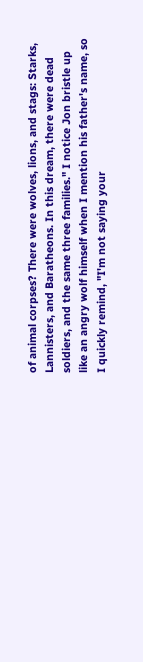of animal corpses? There were wolves, lions, and stags: Starks, Lannisters, and Baratheons. In this dream, there were dead soldiers, and the same three families." I notice Jon bristle up like an angry wolf himself when I mention his father's name, so I quickly remind, "I'm not saying your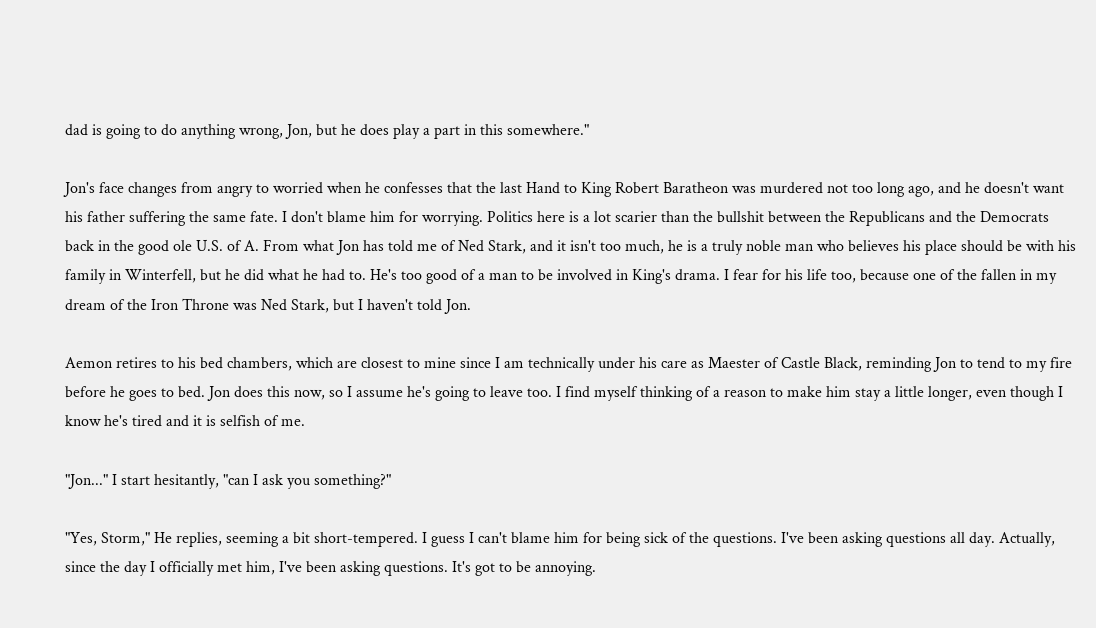dad is going to do anything wrong, Jon, but he does play a part in this somewhere."

Jon's face changes from angry to worried when he confesses that the last Hand to King Robert Baratheon was murdered not too long ago, and he doesn't want his father suffering the same fate. I don't blame him for worrying. Politics here is a lot scarier than the bullshit between the Republicans and the Democrats back in the good ole U.S. of A. From what Jon has told me of Ned Stark, and it isn't too much, he is a truly noble man who believes his place should be with his family in Winterfell, but he did what he had to. He's too good of a man to be involved in King's drama. I fear for his life too, because one of the fallen in my dream of the Iron Throne was Ned Stark, but I haven't told Jon.

Aemon retires to his bed chambers, which are closest to mine since I am technically under his care as Maester of Castle Black, reminding Jon to tend to my fire before he goes to bed. Jon does this now, so I assume he's going to leave too. I find myself thinking of a reason to make him stay a little longer, even though I know he's tired and it is selfish of me.

"Jon..." I start hesitantly, "can I ask you something?"

"Yes, Storm," He replies, seeming a bit short-tempered. I guess I can't blame him for being sick of the questions. I've been asking questions all day. Actually, since the day I officially met him, I've been asking questions. It's got to be annoying.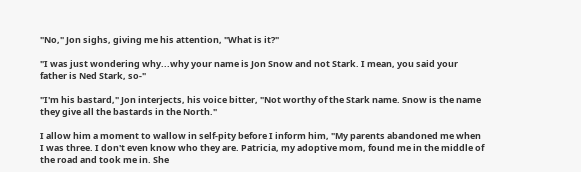"No," Jon sighs, giving me his attention, "What is it?"

"I was just wondering why...why your name is Jon Snow and not Stark. I mean, you said your father is Ned Stark, so-"

"I'm his bastard," Jon interjects, his voice bitter, "Not worthy of the Stark name. Snow is the name they give all the bastards in the North."

I allow him a moment to wallow in self-pity before I inform him, "My parents abandoned me when I was three. I don't even know who they are. Patricia, my adoptive mom, found me in the middle of the road and took me in. She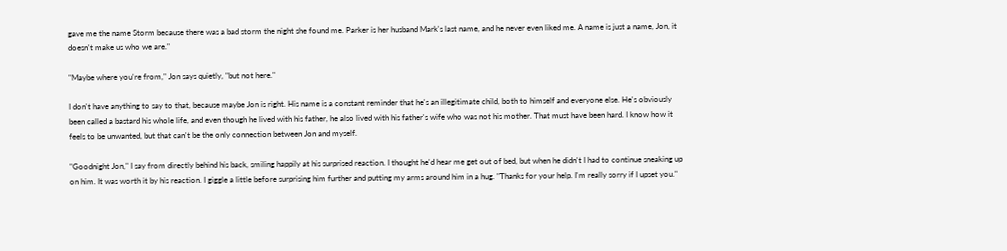gave me the name Storm because there was a bad storm the night she found me. Parker is her husband Mark's last name, and he never even liked me. A name is just a name, Jon, it doesn't make us who we are."

"Maybe where you're from," Jon says quietly, "but not here."

I don't have anything to say to that, because maybe Jon is right. His name is a constant reminder that he's an illegitimate child, both to himself and everyone else. He's obviously been called a bastard his whole life, and even though he lived with his father, he also lived with his father's wife who was not his mother. That must have been hard. I know how it feels to be unwanted, but that can't be the only connection between Jon and myself.

"Goodnight Jon," I say from directly behind his back, smiling happily at his surprised reaction. I thought he'd hear me get out of bed, but when he didn't I had to continue sneaking up on him. It was worth it by his reaction. I giggle a little before surprising him further and putting my arms around him in a hug. "Thanks for your help. I'm really sorry if I upset you."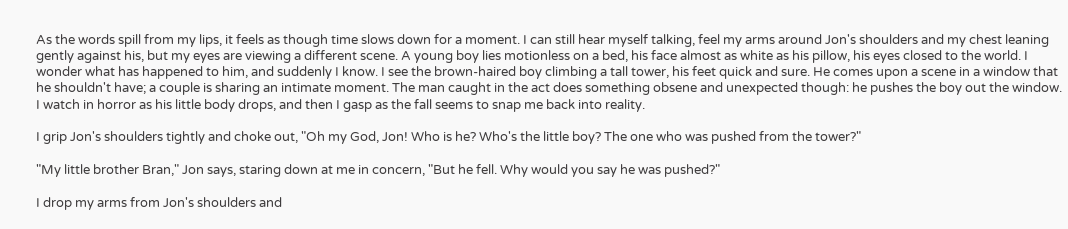As the words spill from my lips, it feels as though time slows down for a moment. I can still hear myself talking, feel my arms around Jon's shoulders and my chest leaning gently against his, but my eyes are viewing a different scene. A young boy lies motionless on a bed, his face almost as white as his pillow, his eyes closed to the world. I wonder what has happened to him, and suddenly I know. I see the brown-haired boy climbing a tall tower, his feet quick and sure. He comes upon a scene in a window that he shouldn't have; a couple is sharing an intimate moment. The man caught in the act does something obsene and unexpected though: he pushes the boy out the window. I watch in horror as his little body drops, and then I gasp as the fall seems to snap me back into reality.

I grip Jon's shoulders tightly and choke out, "Oh my God, Jon! Who is he? Who's the little boy? The one who was pushed from the tower?"

"My little brother Bran," Jon says, staring down at me in concern, "But he fell. Why would you say he was pushed?"

I drop my arms from Jon's shoulders and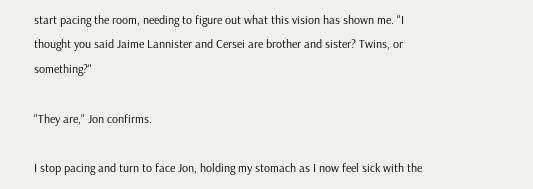start pacing the room, needing to figure out what this vision has shown me. "I thought you said Jaime Lannister and Cersei are brother and sister? Twins, or something?"

"They are," Jon confirms.

I stop pacing and turn to face Jon, holding my stomach as I now feel sick with the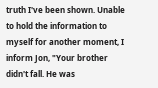truth I've been shown. Unable to hold the information to myself for another moment, I inform Jon, "Your brother didn't fall. He was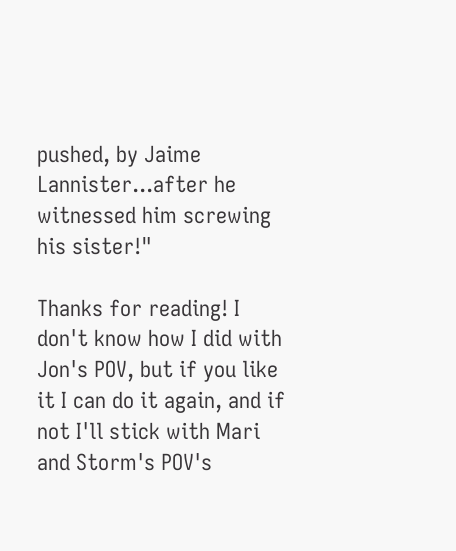pushed, by Jaime Lannister...after he witnessed him screwing his sister!"

Thanks for reading! I don't know how I did with Jon's POV, but if you like it I can do it again, and if not I'll stick with Mari and Storm's POV's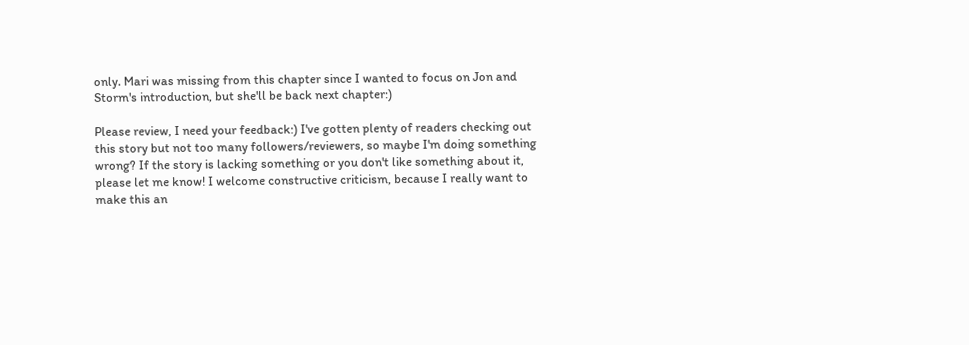only. Mari was missing from this chapter since I wanted to focus on Jon and Storm's introduction, but she'll be back next chapter:)

Please review, I need your feedback:) I've gotten plenty of readers checking out this story but not too many followers/reviewers, so maybe I'm doing something wrong? If the story is lacking something or you don't like something about it, please let me know! I welcome constructive criticism, because I really want to make this an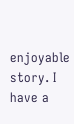enjoyable story. I have a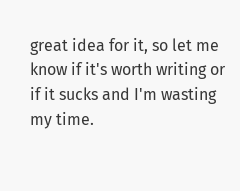great idea for it, so let me know if it's worth writing or if it sucks and I'm wasting my time.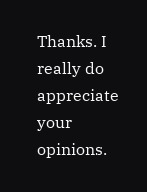Thanks. I really do appreciate your opinions.